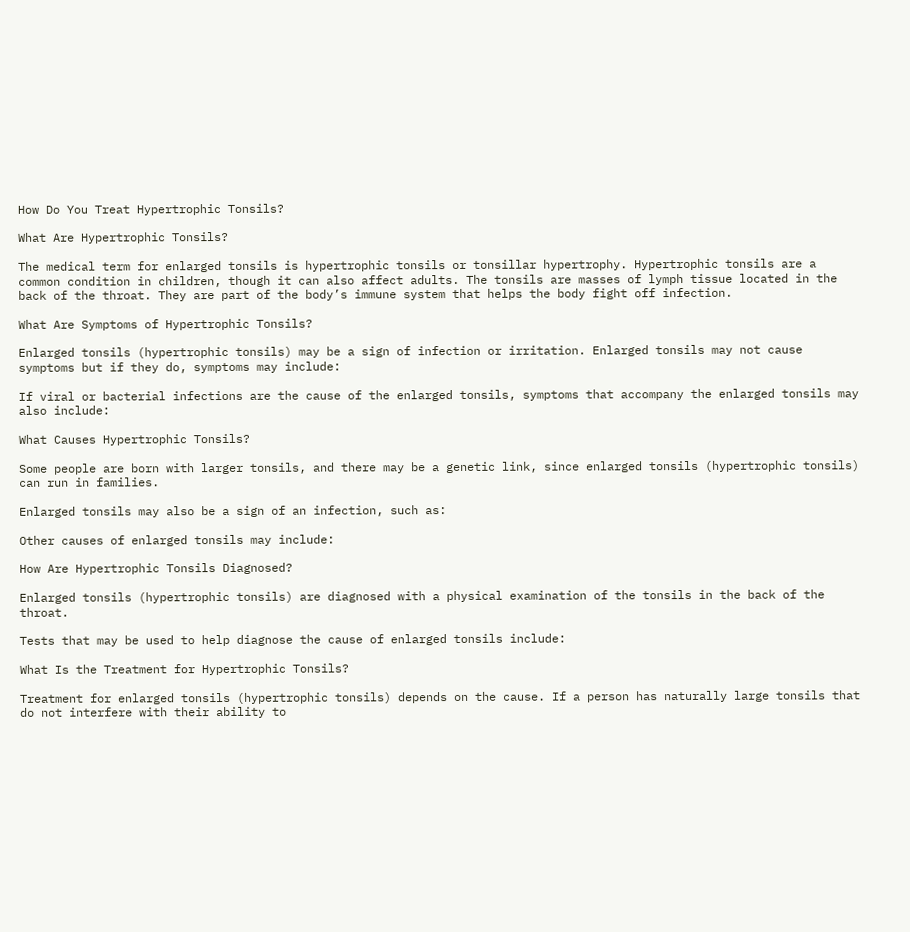How Do You Treat Hypertrophic Tonsils?

What Are Hypertrophic Tonsils?

The medical term for enlarged tonsils is hypertrophic tonsils or tonsillar hypertrophy. Hypertrophic tonsils are a common condition in children, though it can also affect adults. The tonsils are masses of lymph tissue located in the back of the throat. They are part of the body’s immune system that helps the body fight off infection.

What Are Symptoms of Hypertrophic Tonsils?

Enlarged tonsils (hypertrophic tonsils) may be a sign of infection or irritation. Enlarged tonsils may not cause symptoms but if they do, symptoms may include:

If viral or bacterial infections are the cause of the enlarged tonsils, symptoms that accompany the enlarged tonsils may also include:

What Causes Hypertrophic Tonsils?

Some people are born with larger tonsils, and there may be a genetic link, since enlarged tonsils (hypertrophic tonsils) can run in families.

Enlarged tonsils may also be a sign of an infection, such as:

Other causes of enlarged tonsils may include:

How Are Hypertrophic Tonsils Diagnosed?

Enlarged tonsils (hypertrophic tonsils) are diagnosed with a physical examination of the tonsils in the back of the throat.

Tests that may be used to help diagnose the cause of enlarged tonsils include:

What Is the Treatment for Hypertrophic Tonsils?

Treatment for enlarged tonsils (hypertrophic tonsils) depends on the cause. If a person has naturally large tonsils that do not interfere with their ability to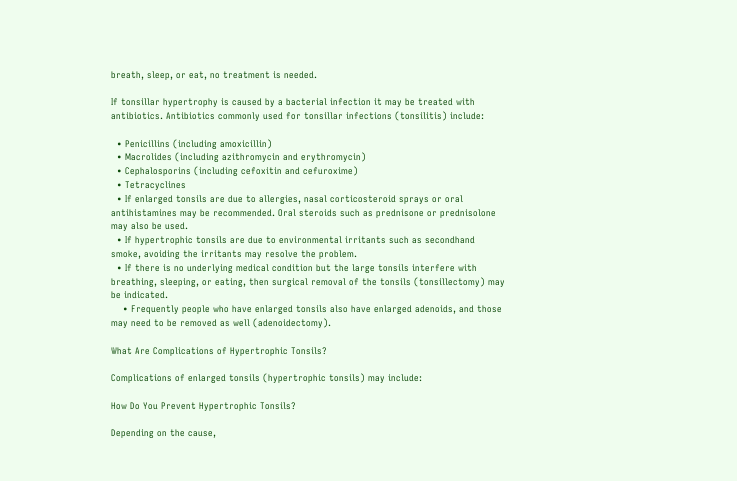breath, sleep, or eat, no treatment is needed.

If tonsillar hypertrophy is caused by a bacterial infection it may be treated with antibiotics. Antibiotics commonly used for tonsillar infections (tonsilitis) include:

  • Penicillins (including amoxicillin)
  • Macrolides (including azithromycin and erythromycin)
  • Cephalosporins (including cefoxitin and cefuroxime)
  • Tetracyclines
  • If enlarged tonsils are due to allergies, nasal corticosteroid sprays or oral antihistamines may be recommended. Oral steroids such as prednisone or prednisolone may also be used.
  • If hypertrophic tonsils are due to environmental irritants such as secondhand smoke, avoiding the irritants may resolve the problem.
  • If there is no underlying medical condition but the large tonsils interfere with breathing, sleeping, or eating, then surgical removal of the tonsils (tonsillectomy) may be indicated.
    • Frequently people who have enlarged tonsils also have enlarged adenoids, and those may need to be removed as well (adenoidectomy).

What Are Complications of Hypertrophic Tonsils?

Complications of enlarged tonsils (hypertrophic tonsils) may include:

How Do You Prevent Hypertrophic Tonsils?

Depending on the cause,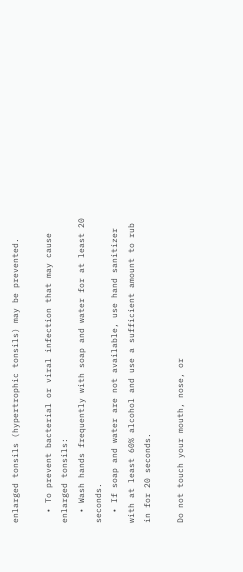enlarged tonsils (hypertrophic tonsils) may be prevented.

  • To prevent bacterial or viral infection that may cause enlarged tonsils:
  • Wash hands frequently with soap and water for at least 20 seconds.
  • If soap and water are not available, use hand sanitizer with at least 60% alcohol and use a sufficient amount to rub in for 20 seconds.

Do not touch your mouth, nose, or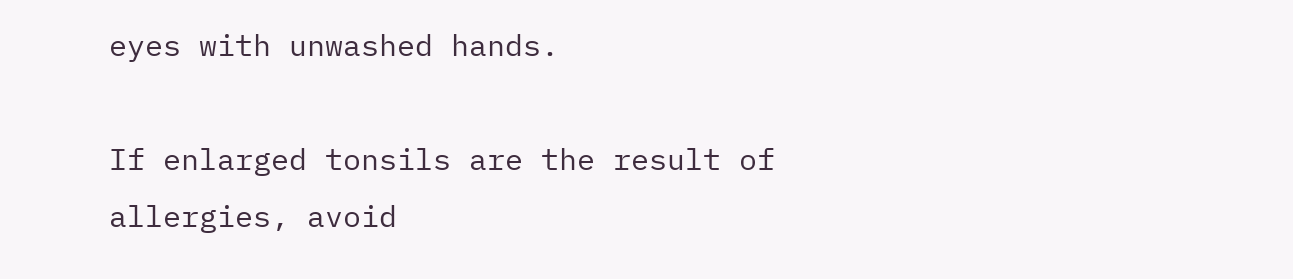eyes with unwashed hands.

If enlarged tonsils are the result of allergies, avoid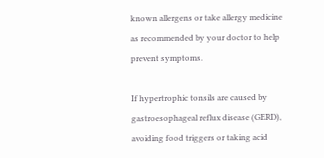known allergens or take allergy medicine as recommended by your doctor to help prevent symptoms.

If hypertrophic tonsils are caused by gastroesophageal reflux disease (GERD), avoiding food triggers or taking acid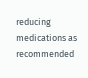reducing medications as recommended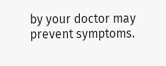by your doctor may prevent symptoms.